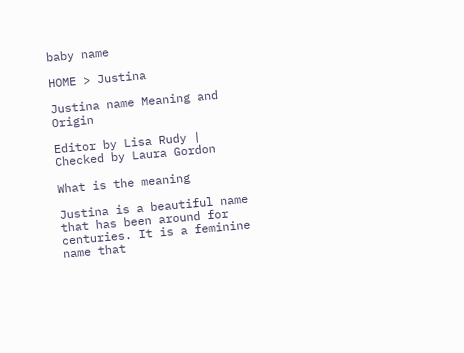baby name

HOME > Justina

Justina name Meaning and Origin

Editor by Lisa Rudy | Checked by Laura Gordon

What is the meaning

Justina is a beautiful name that has been around for centuries. It is a feminine name that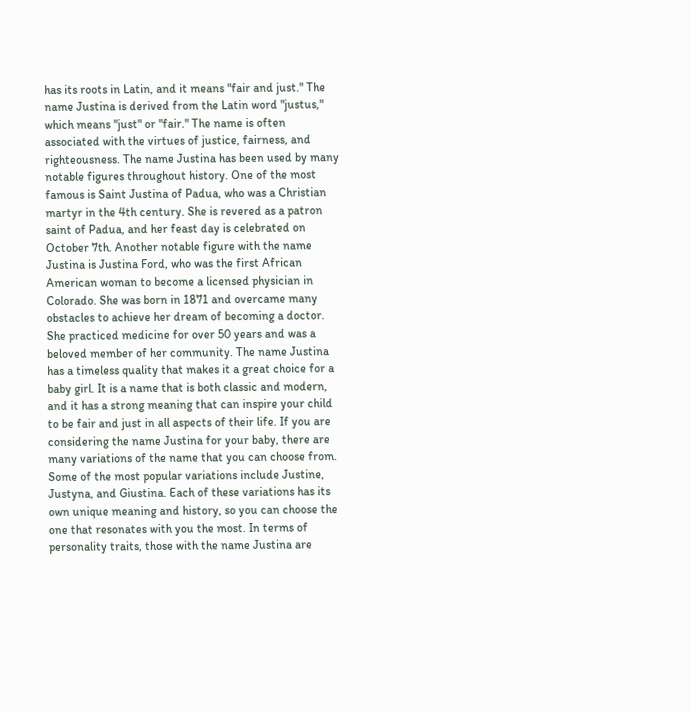has its roots in Latin, and it means "fair and just." The name Justina is derived from the Latin word "justus," which means "just" or "fair." The name is often associated with the virtues of justice, fairness, and righteousness. The name Justina has been used by many notable figures throughout history. One of the most famous is Saint Justina of Padua, who was a Christian martyr in the 4th century. She is revered as a patron saint of Padua, and her feast day is celebrated on October 7th. Another notable figure with the name Justina is Justina Ford, who was the first African American woman to become a licensed physician in Colorado. She was born in 1871 and overcame many obstacles to achieve her dream of becoming a doctor. She practiced medicine for over 50 years and was a beloved member of her community. The name Justina has a timeless quality that makes it a great choice for a baby girl. It is a name that is both classic and modern, and it has a strong meaning that can inspire your child to be fair and just in all aspects of their life. If you are considering the name Justina for your baby, there are many variations of the name that you can choose from. Some of the most popular variations include Justine, Justyna, and Giustina. Each of these variations has its own unique meaning and history, so you can choose the one that resonates with you the most. In terms of personality traits, those with the name Justina are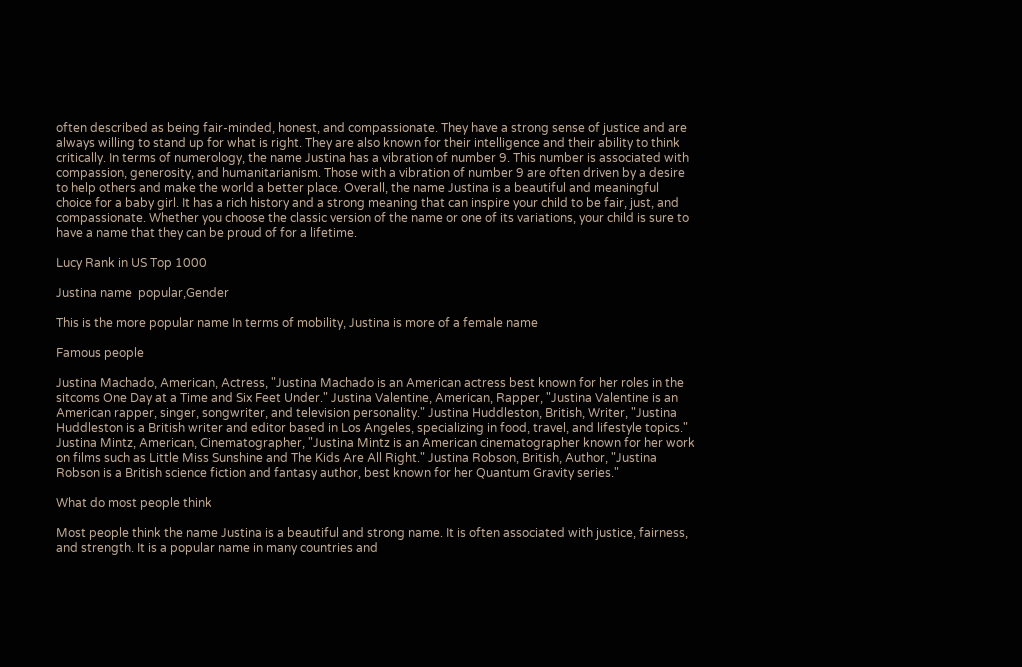often described as being fair-minded, honest, and compassionate. They have a strong sense of justice and are always willing to stand up for what is right. They are also known for their intelligence and their ability to think critically. In terms of numerology, the name Justina has a vibration of number 9. This number is associated with compassion, generosity, and humanitarianism. Those with a vibration of number 9 are often driven by a desire to help others and make the world a better place. Overall, the name Justina is a beautiful and meaningful choice for a baby girl. It has a rich history and a strong meaning that can inspire your child to be fair, just, and compassionate. Whether you choose the classic version of the name or one of its variations, your child is sure to have a name that they can be proud of for a lifetime.

Lucy Rank in US Top 1000

Justina name  popular,Gender

This is the more popular name In terms of mobility, Justina is more of a female name

Famous people

Justina Machado, American, Actress, "Justina Machado is an American actress best known for her roles in the sitcoms One Day at a Time and Six Feet Under." Justina Valentine, American, Rapper, "Justina Valentine is an American rapper, singer, songwriter, and television personality." Justina Huddleston, British, Writer, "Justina Huddleston is a British writer and editor based in Los Angeles, specializing in food, travel, and lifestyle topics." Justina Mintz, American, Cinematographer, "Justina Mintz is an American cinematographer known for her work on films such as Little Miss Sunshine and The Kids Are All Right." Justina Robson, British, Author, "Justina Robson is a British science fiction and fantasy author, best known for her Quantum Gravity series."

What do most people think

Most people think the name Justina is a beautiful and strong name. It is often associated with justice, fairness, and strength. It is a popular name in many countries and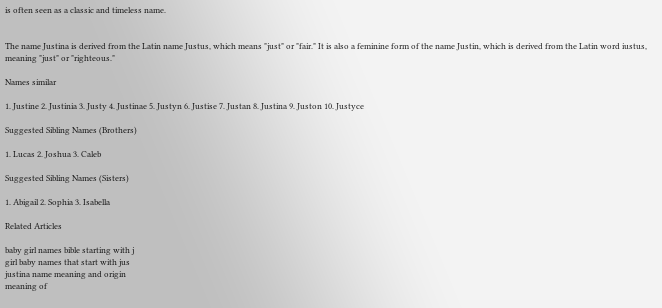is often seen as a classic and timeless name.


The name Justina is derived from the Latin name Justus, which means "just" or "fair." It is also a feminine form of the name Justin, which is derived from the Latin word iustus, meaning "just" or "righteous."

Names similar

1. Justine 2. Justinia 3. Justy 4. Justinae 5. Justyn 6. Justise 7. Justan 8. Justina 9. Juston 10. Justyce

Suggested Sibling Names (Brothers)

1. Lucas 2. Joshua 3. Caleb

Suggested Sibling Names (Sisters)

1. Abigail 2. Sophia 3. Isabella

Related Articles

baby girl names bible starting with j
girl baby names that start with jus
justina name meaning and origin
meaning of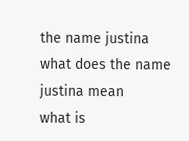the name justina
what does the name justina mean
what is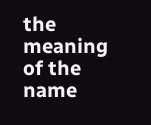the meaning of the name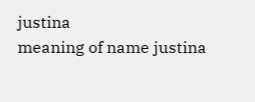justina
meaning of name justina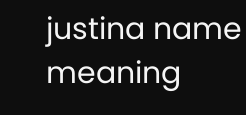justina name meaning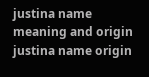justina name meaning and origin
justina name origin